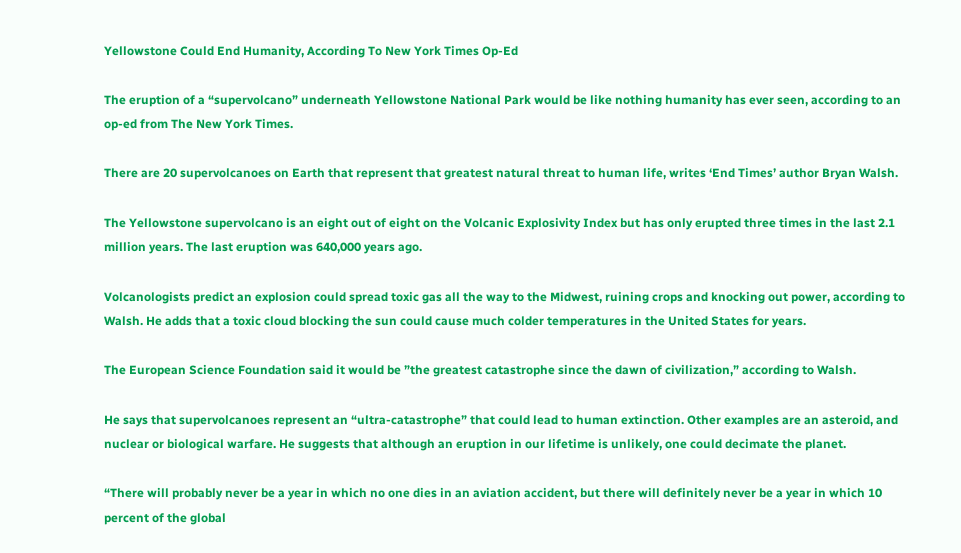Yellowstone Could End Humanity, According To New York Times Op-Ed

The eruption of a “supervolcano” underneath Yellowstone National Park would be like nothing humanity has ever seen, according to an op-ed from The New York Times.

There are 20 supervolcanoes on Earth that represent that greatest natural threat to human life, writes ‘End Times’ author Bryan Walsh.

The Yellowstone supervolcano is an eight out of eight on the Volcanic Explosivity Index but has only erupted three times in the last 2.1 million years. The last eruption was 640,000 years ago.

Volcanologists predict an explosion could spread toxic gas all the way to the Midwest, ruining crops and knocking out power, according to Walsh. He adds that a toxic cloud blocking the sun could cause much colder temperatures in the United States for years.

The European Science Foundation said it would be ”the greatest catastrophe since the dawn of civilization,” according to Walsh.

He says that supervolcanoes represent an “ultra-catastrophe” that could lead to human extinction. Other examples are an asteroid, and nuclear or biological warfare. He suggests that although an eruption in our lifetime is unlikely, one could decimate the planet.

“There will probably never be a year in which no one dies in an aviation accident, but there will definitely never be a year in which 10 percent of the global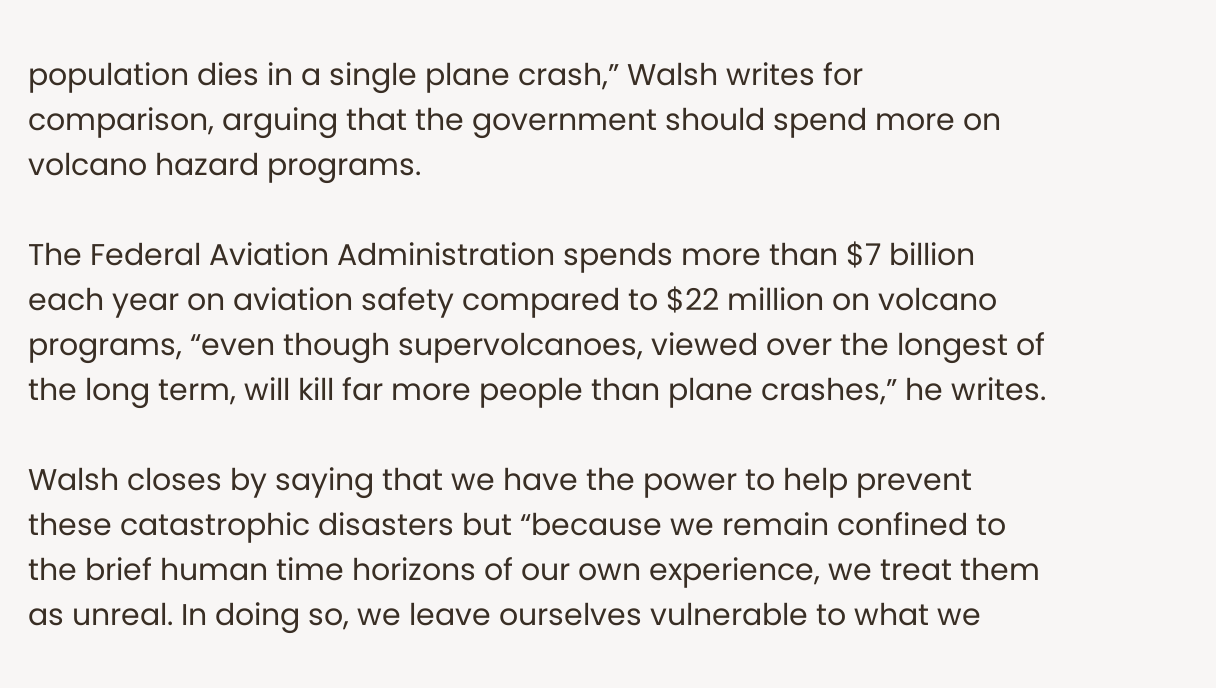population dies in a single plane crash,” Walsh writes for comparison, arguing that the government should spend more on volcano hazard programs.

The Federal Aviation Administration spends more than $7 billion each year on aviation safety compared to $22 million on volcano programs, “even though supervolcanoes, viewed over the longest of the long term, will kill far more people than plane crashes,” he writes.

Walsh closes by saying that we have the power to help prevent these catastrophic disasters but “because we remain confined to the brief human time horizons of our own experience, we treat them as unreal. In doing so, we leave ourselves vulnerable to what we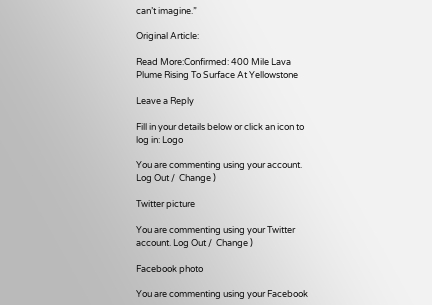can’t imagine.”

Original Article:

Read More:Confirmed: 400 Mile Lava Plume Rising To Surface At Yellowstone

Leave a Reply

Fill in your details below or click an icon to log in: Logo

You are commenting using your account. Log Out /  Change )

Twitter picture

You are commenting using your Twitter account. Log Out /  Change )

Facebook photo

You are commenting using your Facebook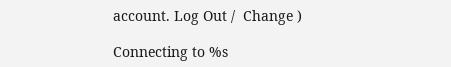account. Log Out /  Change )

Connecting to %s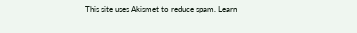This site uses Akismet to reduce spam. Learn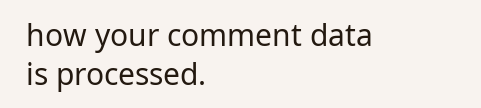how your comment data is processed.